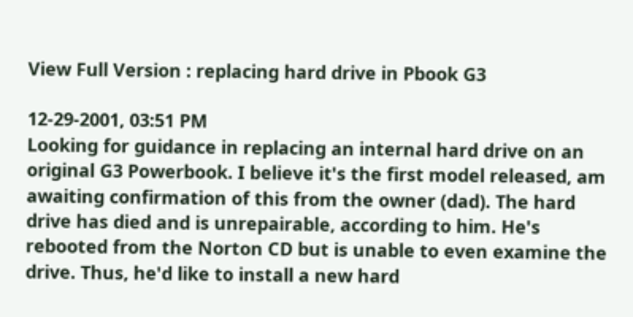View Full Version : replacing hard drive in Pbook G3

12-29-2001, 03:51 PM
Looking for guidance in replacing an internal hard drive on an original G3 Powerbook. I believe it's the first model released, am awaiting confirmation of this from the owner (dad). The hard drive has died and is unrepairable, according to him. He's rebooted from the Norton CD but is unable to even examine the drive. Thus, he'd like to install a new hard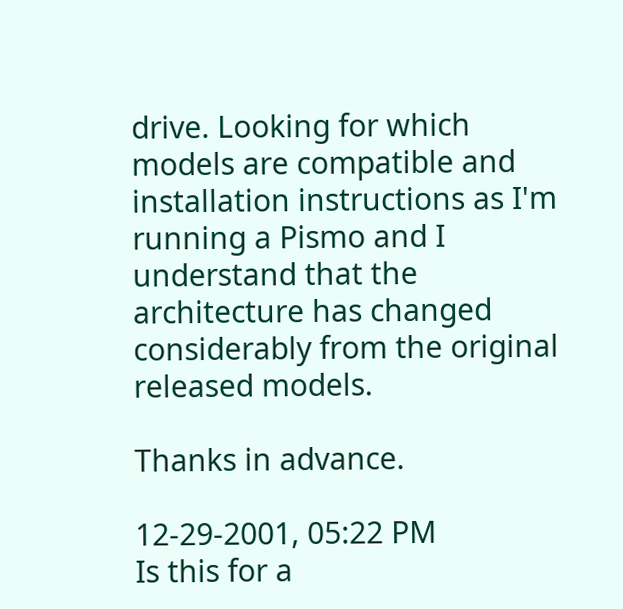drive. Looking for which models are compatible and installation instructions as I'm running a Pismo and I understand that the architecture has changed considerably from the original released models.

Thanks in advance.

12-29-2001, 05:22 PM
Is this for a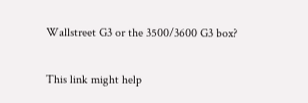Wallstreet G3 or the 3500/3600 G3 box?

This link might help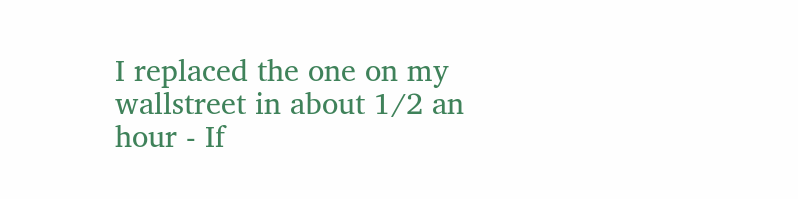I replaced the one on my wallstreet in about 1/2 an hour - If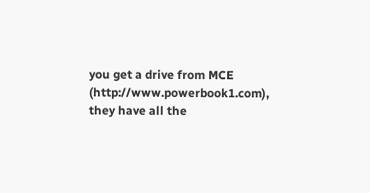you get a drive from MCE (http://www.powerbook1.com), they have all the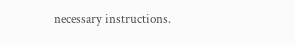necessary instructions.